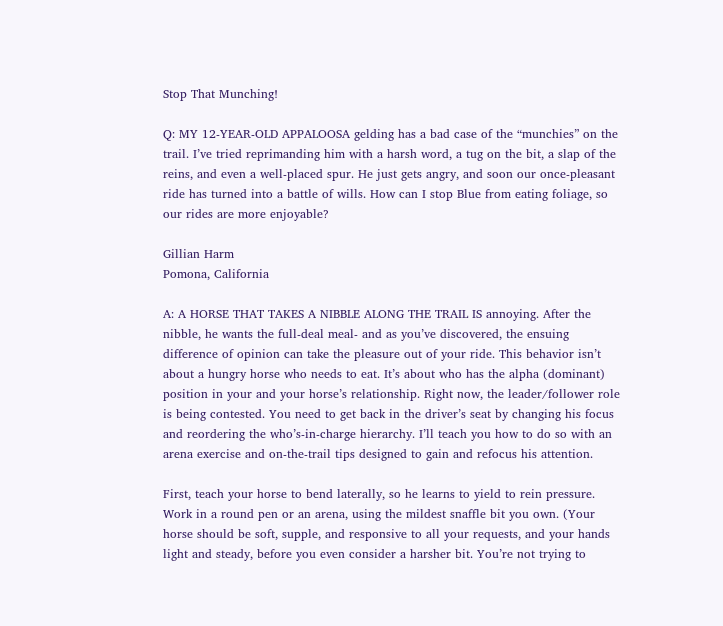Stop That Munching!

Q: MY 12-YEAR-OLD APPALOOSA gelding has a bad case of the “munchies” on the trail. I’ve tried reprimanding him with a harsh word, a tug on the bit, a slap of the reins, and even a well-placed spur. He just gets angry, and soon our once-pleasant ride has turned into a battle of wills. How can I stop Blue from eating foliage, so our rides are more enjoyable?

Gillian Harm
Pomona, California

A: A HORSE THAT TAKES A NIBBLE ALONG THE TRAIL IS annoying. After the nibble, he wants the full-deal meal- and as you’ve discovered, the ensuing difference of opinion can take the pleasure out of your ride. This behavior isn’t about a hungry horse who needs to eat. It’s about who has the alpha (dominant) position in your and your horse’s relationship. Right now, the leader/follower role is being contested. You need to get back in the driver’s seat by changing his focus and reordering the who’s-in-charge hierarchy. I’ll teach you how to do so with an arena exercise and on-the-trail tips designed to gain and refocus his attention.

First, teach your horse to bend laterally, so he learns to yield to rein pressure. Work in a round pen or an arena, using the mildest snaffle bit you own. (Your horse should be soft, supple, and responsive to all your requests, and your hands light and steady, before you even consider a harsher bit. You’re not trying to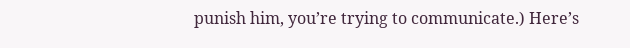punish him, you’re trying to communicate.) Here’s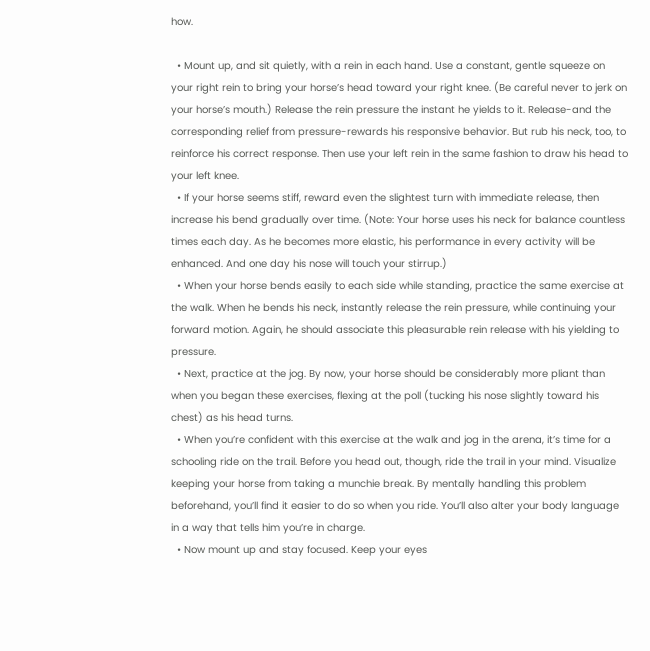how.

  • Mount up, and sit quietly, with a rein in each hand. Use a constant, gentle squeeze on your right rein to bring your horse’s head toward your right knee. (Be careful never to jerk on your horse’s mouth.) Release the rein pressure the instant he yields to it. Release-and the corresponding relief from pressure-rewards his responsive behavior. But rub his neck, too, to reinforce his correct response. Then use your left rein in the same fashion to draw his head to your left knee.
  • If your horse seems stiff, reward even the slightest turn with immediate release, then increase his bend gradually over time. (Note: Your horse uses his neck for balance countless times each day. As he becomes more elastic, his performance in every activity will be enhanced. And one day his nose will touch your stirrup.)
  • When your horse bends easily to each side while standing, practice the same exercise at the walk. When he bends his neck, instantly release the rein pressure, while continuing your forward motion. Again, he should associate this pleasurable rein release with his yielding to pressure.
  • Next, practice at the jog. By now, your horse should be considerably more pliant than when you began these exercises, flexing at the poll (tucking his nose slightly toward his chest) as his head turns.
  • When you’re confident with this exercise at the walk and jog in the arena, it’s time for a schooling ride on the trail. Before you head out, though, ride the trail in your mind. Visualize keeping your horse from taking a munchie break. By mentally handling this problem beforehand, you’ll find it easier to do so when you ride. You’ll also alter your body language in a way that tells him you’re in charge.
  • Now mount up and stay focused. Keep your eyes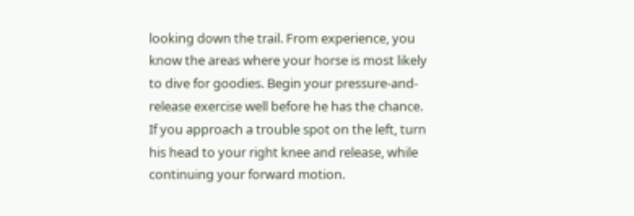looking down the trail. From experience, you know the areas where your horse is most likely to dive for goodies. Begin your pressure-and-release exercise well before he has the chance. If you approach a trouble spot on the left, turn his head to your right knee and release, while continuing your forward motion.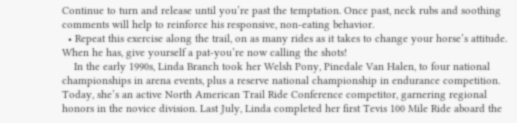Continue to turn and release until you’re past the temptation. Once past, neck rubs and soothing comments will help to reinforce his responsive, non-eating behavior.
  • Repeat this exercise along the trail, on as many rides as it takes to change your horse’s attitude. When he has, give yourself a pat-you’re now calling the shots!
    In the early 1990s, Linda Branch took her Welsh Pony, Pinedale Van Halen, to four national championships in arena events, plus a reserve national championship in endurance competition. Today, she’s an active North American Trail Ride Conference competitor, garnering regional honors in the novice division. Last July, Linda completed her first Tevis 100 Mile Ride aboard the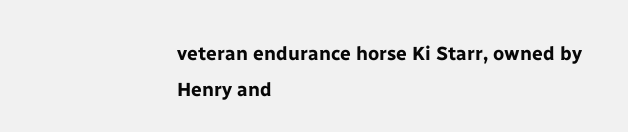veteran endurance horse Ki Starr, owned by Henry and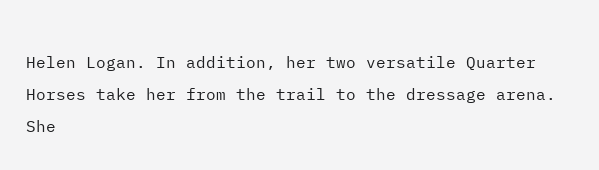Helen Logan. In addition, her two versatile Quarter Horses take her from the trail to the dressage arena. She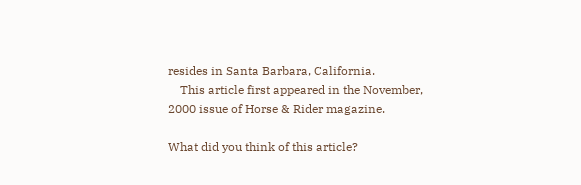resides in Santa Barbara, California.
    This article first appeared in the November, 2000 issue of Horse & Rider magazine.

What did you think of this article?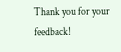Thank you for your feedback!